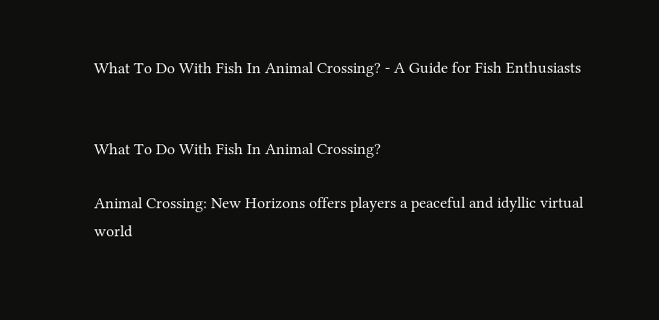What To Do With Fish In Animal Crossing? - A Guide for Fish Enthusiasts


What To Do With Fish In Animal Crossing?

Animal Crossing: New Horizons offers players a peaceful and idyllic virtual world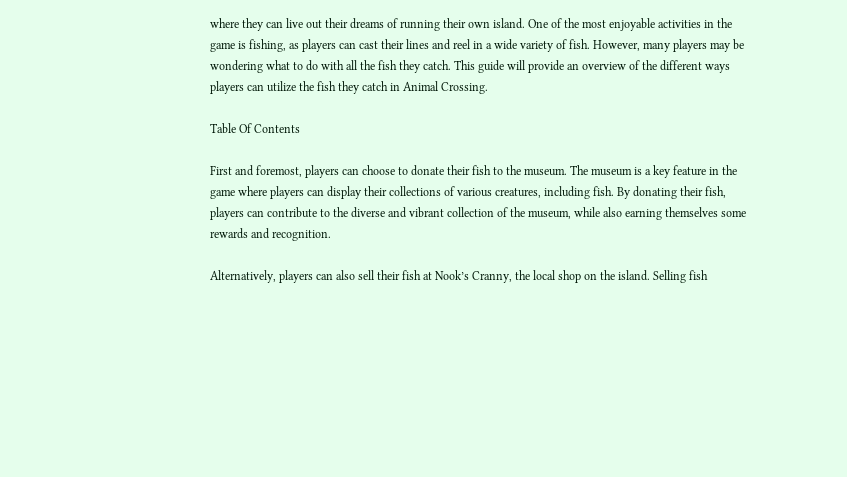where they can live out their dreams of running their own island. One of the most enjoyable activities in the game is fishing, as players can cast their lines and reel in a wide variety of fish. However, many players may be wondering what to do with all the fish they catch. This guide will provide an overview of the different ways players can utilize the fish they catch in Animal Crossing.

Table Of Contents

First and foremost, players can choose to donate their fish to the museum. The museum is a key feature in the game where players can display their collections of various creatures, including fish. By donating their fish, players can contribute to the diverse and vibrant collection of the museum, while also earning themselves some rewards and recognition.

Alternatively, players can also sell their fish at Nook’s Cranny, the local shop on the island. Selling fish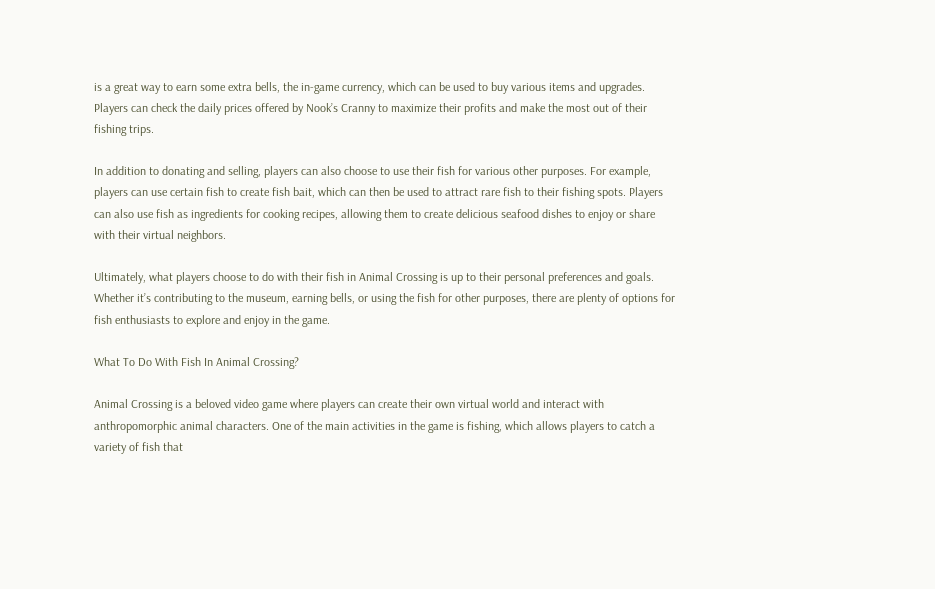is a great way to earn some extra bells, the in-game currency, which can be used to buy various items and upgrades. Players can check the daily prices offered by Nook’s Cranny to maximize their profits and make the most out of their fishing trips.

In addition to donating and selling, players can also choose to use their fish for various other purposes. For example, players can use certain fish to create fish bait, which can then be used to attract rare fish to their fishing spots. Players can also use fish as ingredients for cooking recipes, allowing them to create delicious seafood dishes to enjoy or share with their virtual neighbors.

Ultimately, what players choose to do with their fish in Animal Crossing is up to their personal preferences and goals. Whether it’s contributing to the museum, earning bells, or using the fish for other purposes, there are plenty of options for fish enthusiasts to explore and enjoy in the game.

What To Do With Fish In Animal Crossing?

Animal Crossing is a beloved video game where players can create their own virtual world and interact with anthropomorphic animal characters. One of the main activities in the game is fishing, which allows players to catch a variety of fish that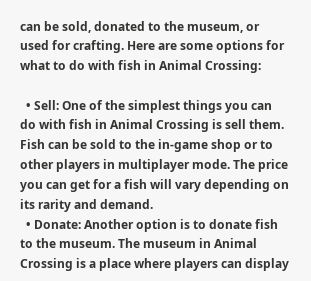can be sold, donated to the museum, or used for crafting. Here are some options for what to do with fish in Animal Crossing:

  • Sell: One of the simplest things you can do with fish in Animal Crossing is sell them. Fish can be sold to the in-game shop or to other players in multiplayer mode. The price you can get for a fish will vary depending on its rarity and demand.
  • Donate: Another option is to donate fish to the museum. The museum in Animal Crossing is a place where players can display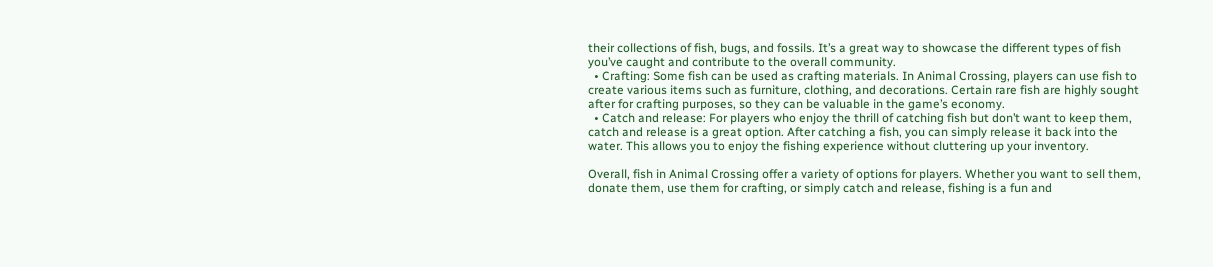their collections of fish, bugs, and fossils. It’s a great way to showcase the different types of fish you’ve caught and contribute to the overall community.
  • Crafting: Some fish can be used as crafting materials. In Animal Crossing, players can use fish to create various items such as furniture, clothing, and decorations. Certain rare fish are highly sought after for crafting purposes, so they can be valuable in the game’s economy.
  • Catch and release: For players who enjoy the thrill of catching fish but don’t want to keep them, catch and release is a great option. After catching a fish, you can simply release it back into the water. This allows you to enjoy the fishing experience without cluttering up your inventory.

Overall, fish in Animal Crossing offer a variety of options for players. Whether you want to sell them, donate them, use them for crafting, or simply catch and release, fishing is a fun and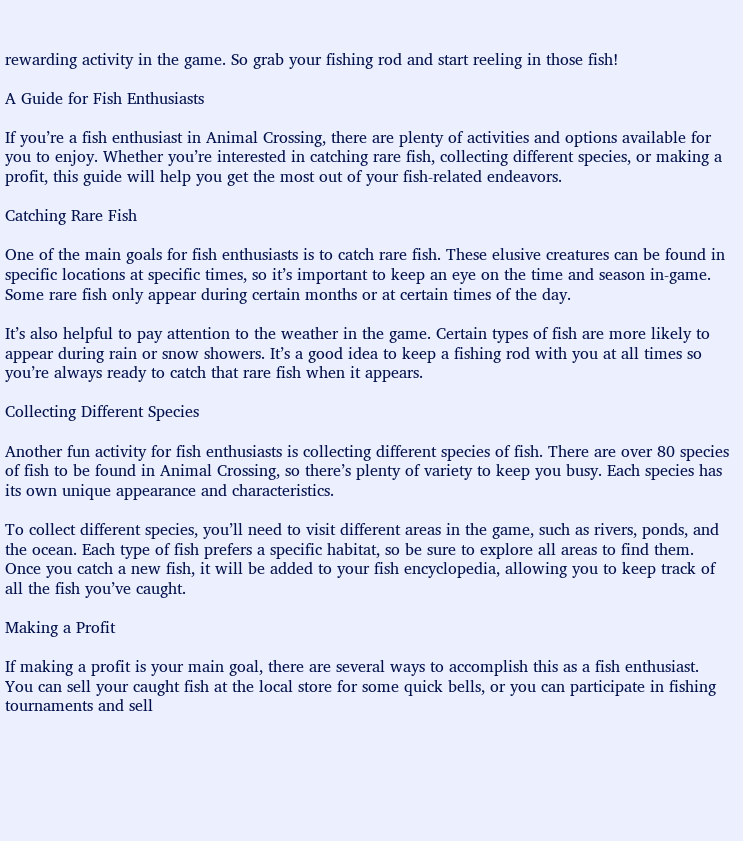rewarding activity in the game. So grab your fishing rod and start reeling in those fish!

A Guide for Fish Enthusiasts

If you’re a fish enthusiast in Animal Crossing, there are plenty of activities and options available for you to enjoy. Whether you’re interested in catching rare fish, collecting different species, or making a profit, this guide will help you get the most out of your fish-related endeavors.

Catching Rare Fish

One of the main goals for fish enthusiasts is to catch rare fish. These elusive creatures can be found in specific locations at specific times, so it’s important to keep an eye on the time and season in-game. Some rare fish only appear during certain months or at certain times of the day.

It’s also helpful to pay attention to the weather in the game. Certain types of fish are more likely to appear during rain or snow showers. It’s a good idea to keep a fishing rod with you at all times so you’re always ready to catch that rare fish when it appears.

Collecting Different Species

Another fun activity for fish enthusiasts is collecting different species of fish. There are over 80 species of fish to be found in Animal Crossing, so there’s plenty of variety to keep you busy. Each species has its own unique appearance and characteristics.

To collect different species, you’ll need to visit different areas in the game, such as rivers, ponds, and the ocean. Each type of fish prefers a specific habitat, so be sure to explore all areas to find them. Once you catch a new fish, it will be added to your fish encyclopedia, allowing you to keep track of all the fish you’ve caught.

Making a Profit

If making a profit is your main goal, there are several ways to accomplish this as a fish enthusiast. You can sell your caught fish at the local store for some quick bells, or you can participate in fishing tournaments and sell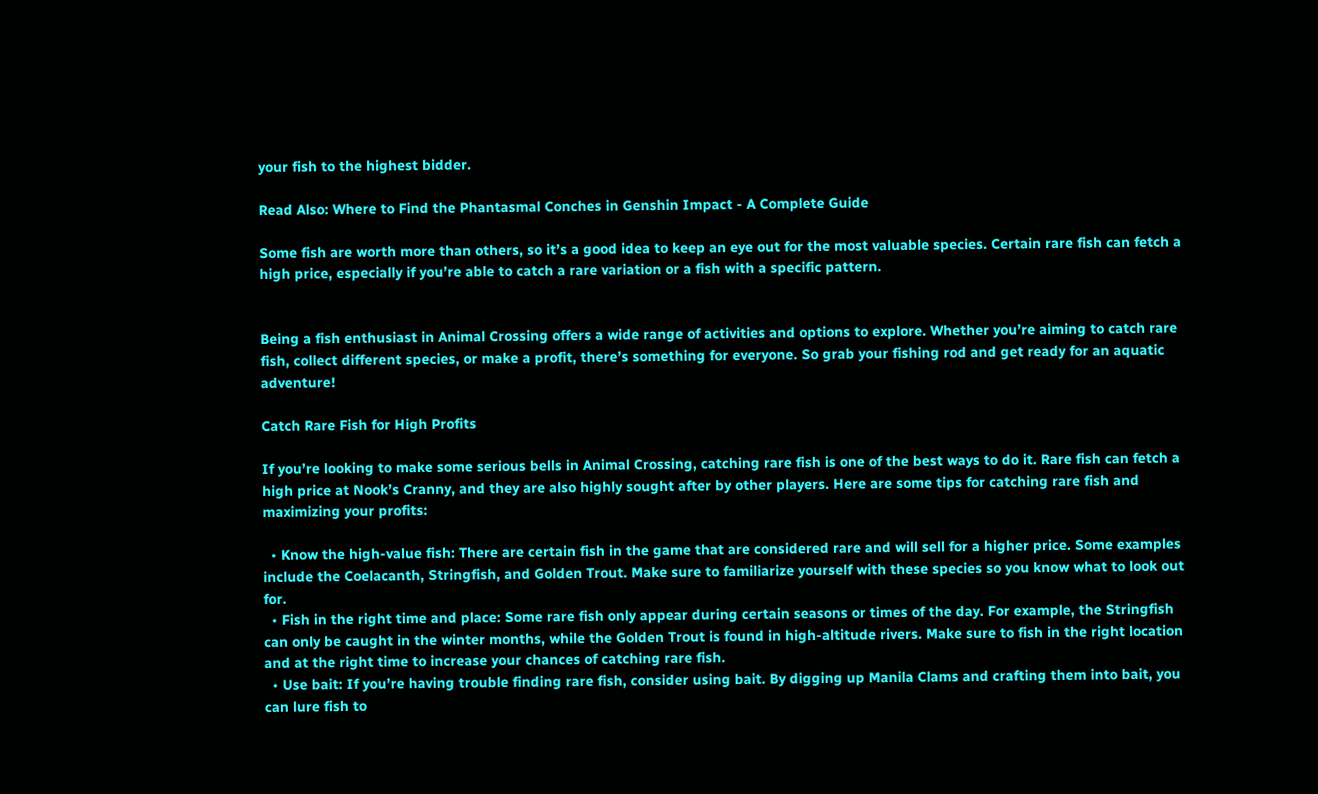your fish to the highest bidder.

Read Also: Where to Find the Phantasmal Conches in Genshin Impact - A Complete Guide

Some fish are worth more than others, so it’s a good idea to keep an eye out for the most valuable species. Certain rare fish can fetch a high price, especially if you’re able to catch a rare variation or a fish with a specific pattern.


Being a fish enthusiast in Animal Crossing offers a wide range of activities and options to explore. Whether you’re aiming to catch rare fish, collect different species, or make a profit, there’s something for everyone. So grab your fishing rod and get ready for an aquatic adventure!

Catch Rare Fish for High Profits

If you’re looking to make some serious bells in Animal Crossing, catching rare fish is one of the best ways to do it. Rare fish can fetch a high price at Nook’s Cranny, and they are also highly sought after by other players. Here are some tips for catching rare fish and maximizing your profits:

  • Know the high-value fish: There are certain fish in the game that are considered rare and will sell for a higher price. Some examples include the Coelacanth, Stringfish, and Golden Trout. Make sure to familiarize yourself with these species so you know what to look out for.
  • Fish in the right time and place: Some rare fish only appear during certain seasons or times of the day. For example, the Stringfish can only be caught in the winter months, while the Golden Trout is found in high-altitude rivers. Make sure to fish in the right location and at the right time to increase your chances of catching rare fish.
  • Use bait: If you’re having trouble finding rare fish, consider using bait. By digging up Manila Clams and crafting them into bait, you can lure fish to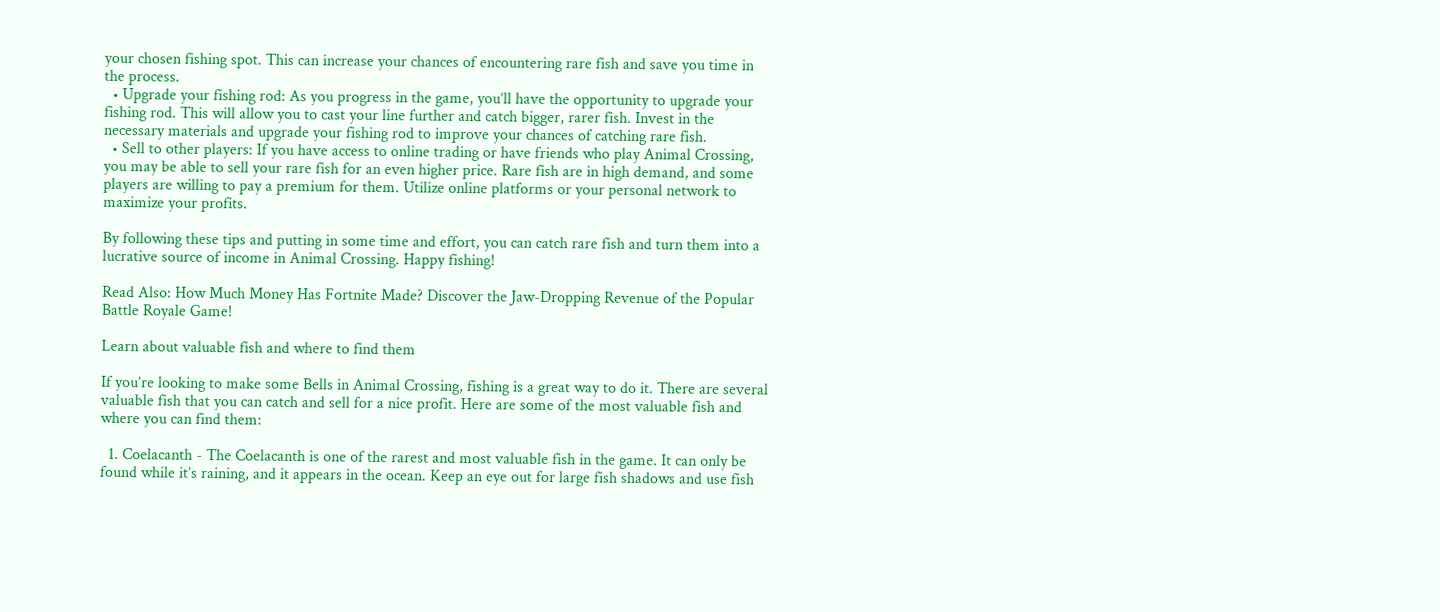your chosen fishing spot. This can increase your chances of encountering rare fish and save you time in the process.
  • Upgrade your fishing rod: As you progress in the game, you’ll have the opportunity to upgrade your fishing rod. This will allow you to cast your line further and catch bigger, rarer fish. Invest in the necessary materials and upgrade your fishing rod to improve your chances of catching rare fish.
  • Sell to other players: If you have access to online trading or have friends who play Animal Crossing, you may be able to sell your rare fish for an even higher price. Rare fish are in high demand, and some players are willing to pay a premium for them. Utilize online platforms or your personal network to maximize your profits.

By following these tips and putting in some time and effort, you can catch rare fish and turn them into a lucrative source of income in Animal Crossing. Happy fishing!

Read Also: How Much Money Has Fortnite Made? Discover the Jaw-Dropping Revenue of the Popular Battle Royale Game!

Learn about valuable fish and where to find them

If you’re looking to make some Bells in Animal Crossing, fishing is a great way to do it. There are several valuable fish that you can catch and sell for a nice profit. Here are some of the most valuable fish and where you can find them:

  1. Coelacanth - The Coelacanth is one of the rarest and most valuable fish in the game. It can only be found while it’s raining, and it appears in the ocean. Keep an eye out for large fish shadows and use fish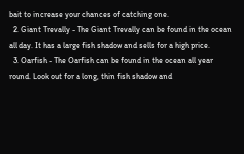bait to increase your chances of catching one.
  2. Giant Trevally - The Giant Trevally can be found in the ocean all day. It has a large fish shadow and sells for a high price.
  3. Oarfish - The Oarfish can be found in the ocean all year round. Look out for a long, thin fish shadow and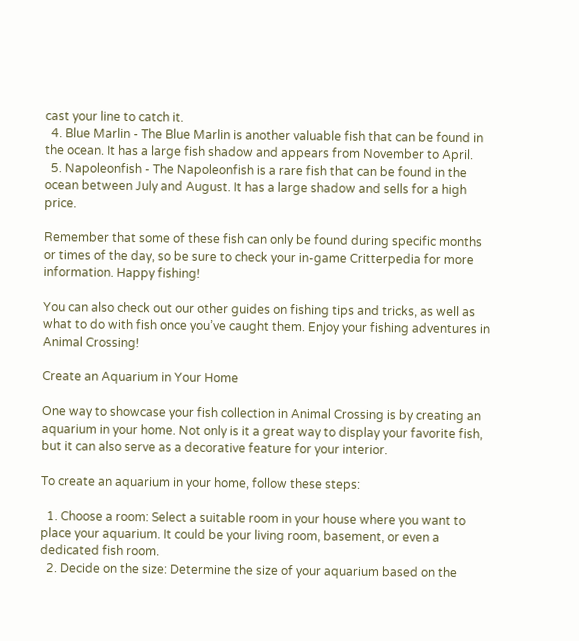cast your line to catch it.
  4. Blue Marlin - The Blue Marlin is another valuable fish that can be found in the ocean. It has a large fish shadow and appears from November to April.
  5. Napoleonfish - The Napoleonfish is a rare fish that can be found in the ocean between July and August. It has a large shadow and sells for a high price.

Remember that some of these fish can only be found during specific months or times of the day, so be sure to check your in-game Critterpedia for more information. Happy fishing!

You can also check out our other guides on fishing tips and tricks, as well as what to do with fish once you’ve caught them. Enjoy your fishing adventures in Animal Crossing!

Create an Aquarium in Your Home

One way to showcase your fish collection in Animal Crossing is by creating an aquarium in your home. Not only is it a great way to display your favorite fish, but it can also serve as a decorative feature for your interior.

To create an aquarium in your home, follow these steps:

  1. Choose a room: Select a suitable room in your house where you want to place your aquarium. It could be your living room, basement, or even a dedicated fish room.
  2. Decide on the size: Determine the size of your aquarium based on the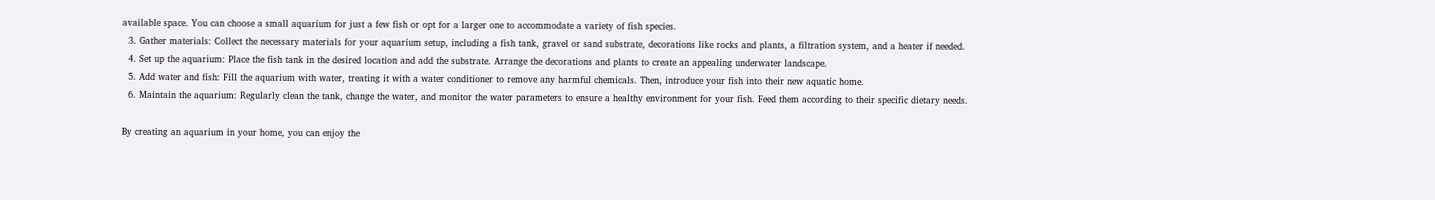available space. You can choose a small aquarium for just a few fish or opt for a larger one to accommodate a variety of fish species.
  3. Gather materials: Collect the necessary materials for your aquarium setup, including a fish tank, gravel or sand substrate, decorations like rocks and plants, a filtration system, and a heater if needed.
  4. Set up the aquarium: Place the fish tank in the desired location and add the substrate. Arrange the decorations and plants to create an appealing underwater landscape.
  5. Add water and fish: Fill the aquarium with water, treating it with a water conditioner to remove any harmful chemicals. Then, introduce your fish into their new aquatic home.
  6. Maintain the aquarium: Regularly clean the tank, change the water, and monitor the water parameters to ensure a healthy environment for your fish. Feed them according to their specific dietary needs.

By creating an aquarium in your home, you can enjoy the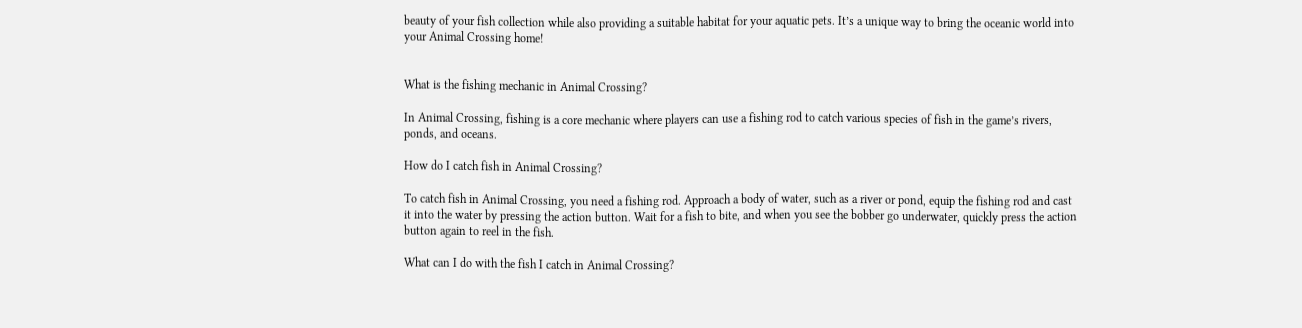beauty of your fish collection while also providing a suitable habitat for your aquatic pets. It’s a unique way to bring the oceanic world into your Animal Crossing home!


What is the fishing mechanic in Animal Crossing?

In Animal Crossing, fishing is a core mechanic where players can use a fishing rod to catch various species of fish in the game’s rivers, ponds, and oceans.

How do I catch fish in Animal Crossing?

To catch fish in Animal Crossing, you need a fishing rod. Approach a body of water, such as a river or pond, equip the fishing rod and cast it into the water by pressing the action button. Wait for a fish to bite, and when you see the bobber go underwater, quickly press the action button again to reel in the fish.

What can I do with the fish I catch in Animal Crossing?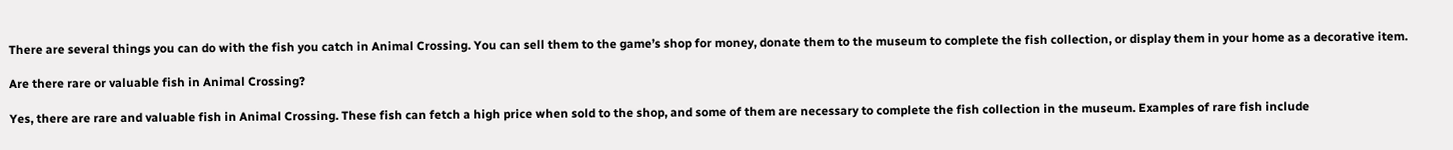There are several things you can do with the fish you catch in Animal Crossing. You can sell them to the game’s shop for money, donate them to the museum to complete the fish collection, or display them in your home as a decorative item.

Are there rare or valuable fish in Animal Crossing?

Yes, there are rare and valuable fish in Animal Crossing. These fish can fetch a high price when sold to the shop, and some of them are necessary to complete the fish collection in the museum. Examples of rare fish include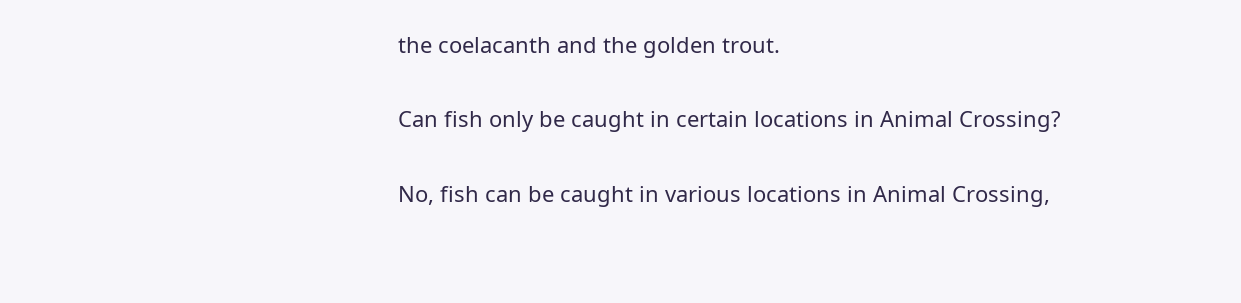the coelacanth and the golden trout.

Can fish only be caught in certain locations in Animal Crossing?

No, fish can be caught in various locations in Animal Crossing,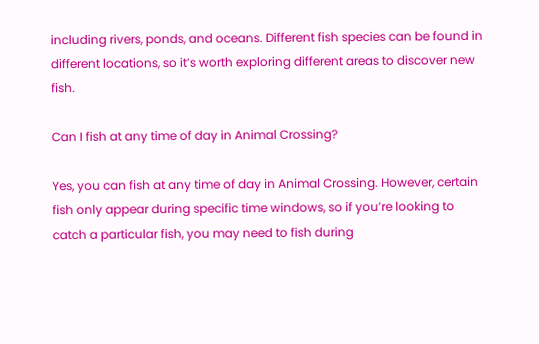including rivers, ponds, and oceans. Different fish species can be found in different locations, so it’s worth exploring different areas to discover new fish.

Can I fish at any time of day in Animal Crossing?

Yes, you can fish at any time of day in Animal Crossing. However, certain fish only appear during specific time windows, so if you’re looking to catch a particular fish, you may need to fish during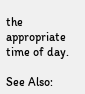the appropriate time of day.

See Also: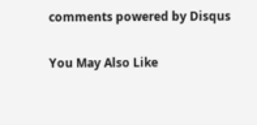comments powered by Disqus

You May Also Like